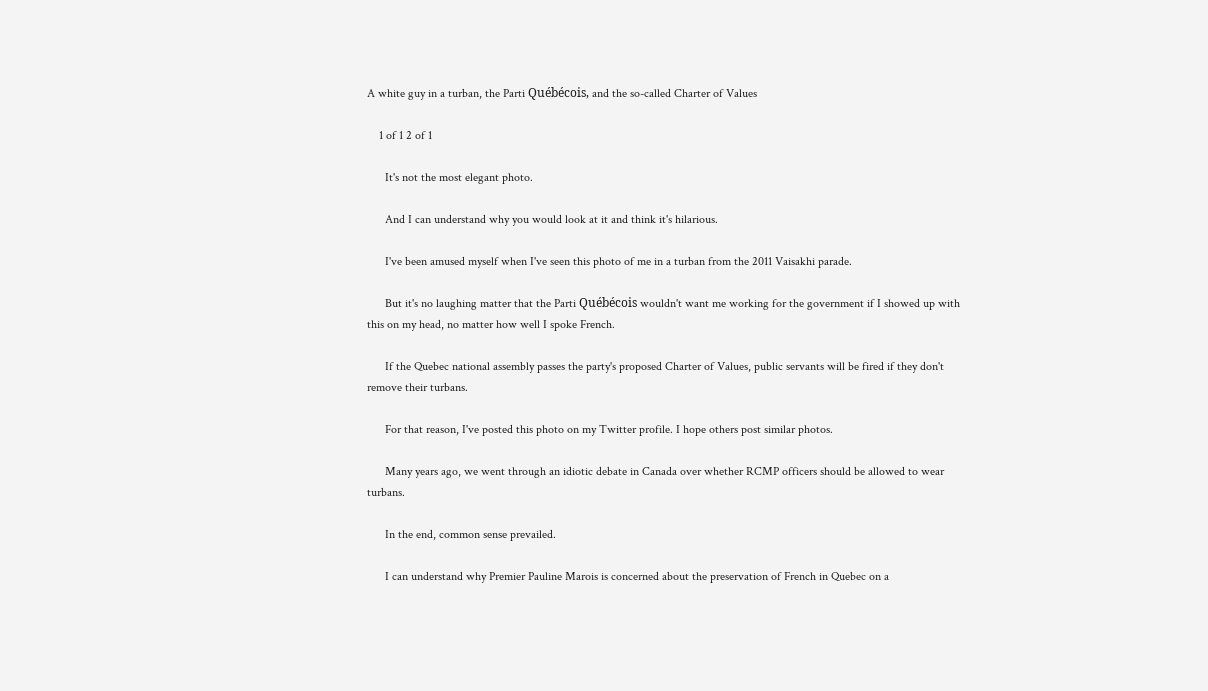A white guy in a turban, the Parti Québécois, and the so-called Charter of Values

    1 of 1 2 of 1

      It's not the most elegant photo.

      And I can understand why you would look at it and think it's hilarious.

      I've been amused myself when I've seen this photo of me in a turban from the 2011 Vaisakhi parade.

      But it's no laughing matter that the Parti Québécois wouldn't want me working for the government if I showed up with this on my head, no matter how well I spoke French.

      If the Quebec national assembly passes the party's proposed Charter of Values, public servants will be fired if they don't remove their turbans.

      For that reason, I've posted this photo on my Twitter profile. I hope others post similar photos.

      Many years ago, we went through an idiotic debate in Canada over whether RCMP officers should be allowed to wear turbans.

      In the end, common sense prevailed.

      I can understand why Premier Pauline Marois is concerned about the preservation of French in Quebec on a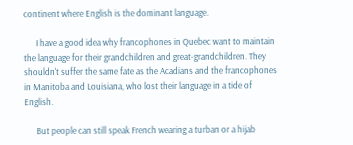continent where English is the dominant language.

      I have a good idea why francophones in Quebec want to maintain the language for their grandchildren and great-grandchildren. They shouldn't suffer the same fate as the Acadians and the francophones in Manitoba and Louisiana, who lost their language in a tide of English.

      But people can still speak French wearing a turban or a hijab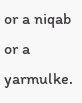or a niqab or a yarmulke.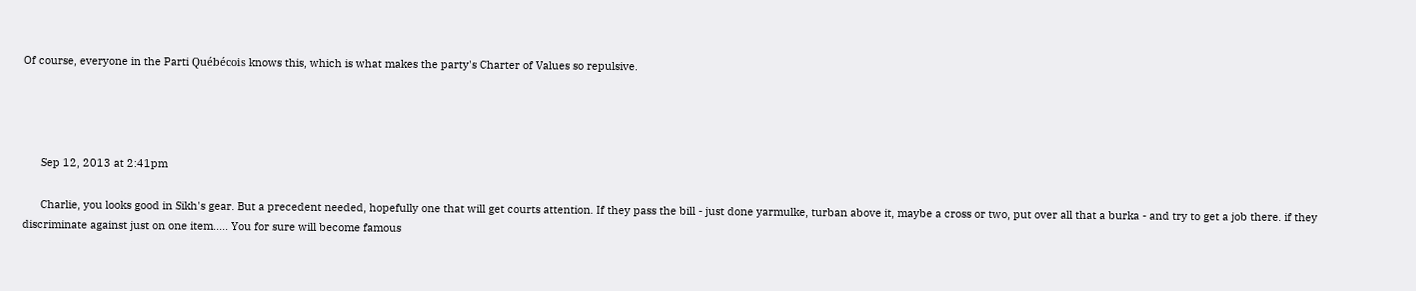Of course, everyone in the Parti Québécois knows this, which is what makes the party's Charter of Values so repulsive.




      Sep 12, 2013 at 2:41pm

      Charlie, you looks good in Sikh's gear. But a precedent needed, hopefully one that will get courts attention. If they pass the bill - just done yarmulke, turban above it, maybe a cross or two, put over all that a burka - and try to get a job there. if they discriminate against just on one item..... You for sure will become famous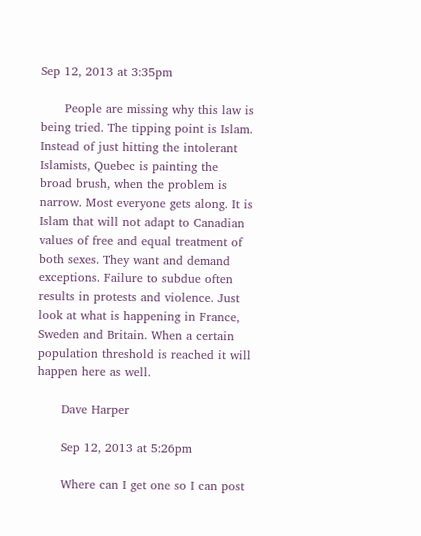Sep 12, 2013 at 3:35pm

      People are missing why this law is being tried. The tipping point is Islam. Instead of just hitting the intolerant Islamists, Quebec is painting the broad brush, when the problem is narrow. Most everyone gets along. It is Islam that will not adapt to Canadian values of free and equal treatment of both sexes. They want and demand exceptions. Failure to subdue often results in protests and violence. Just look at what is happening in France, Sweden and Britain. When a certain population threshold is reached it will happen here as well.

      Dave Harper

      Sep 12, 2013 at 5:26pm

      Where can I get one so I can post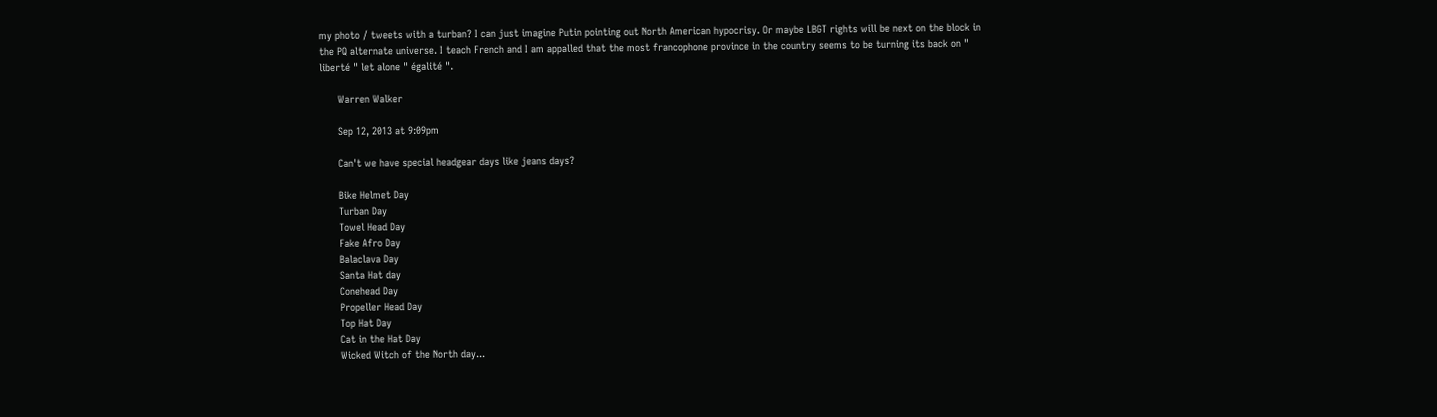my photo / tweets with a turban? I can just imagine Putin pointing out North American hypocrisy. Or maybe LBGT rights will be next on the block in the PQ alternate universe. I teach French and I am appalled that the most francophone province in the country seems to be turning its back on " liberté " let alone " égalité ".

      Warren Walker

      Sep 12, 2013 at 9:09pm

      Can't we have special headgear days like jeans days?

      Bike Helmet Day
      Turban Day
      Towel Head Day
      Fake Afro Day
      Balaclava Day
      Santa Hat day
      Conehead Day
      Propeller Head Day
      Top Hat Day
      Cat in the Hat Day
      Wicked Witch of the North day...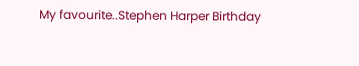My favourite..Stephen Harper Birthday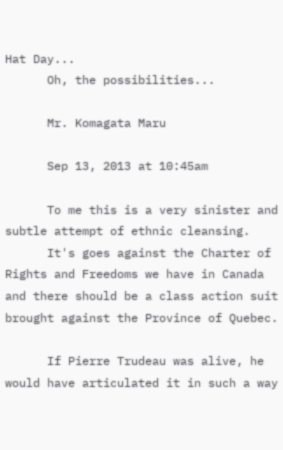Hat Day...
      Oh, the possibilities...

      Mr. Komagata Maru

      Sep 13, 2013 at 10:45am

      To me this is a very sinister and subtle attempt of ethnic cleansing.
      It's goes against the Charter of Rights and Freedoms we have in Canada and there should be a class action suit brought against the Province of Quebec.

      If Pierre Trudeau was alive, he would have articulated it in such a way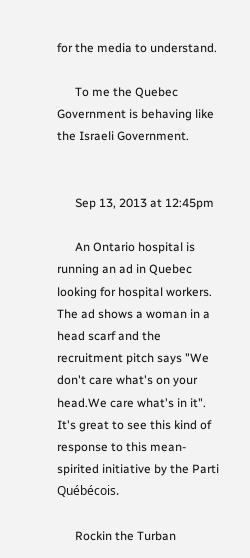for the media to understand.

      To me the Quebec Government is behaving like the Israeli Government.


      Sep 13, 2013 at 12:45pm

      An Ontario hospital is running an ad in Quebec looking for hospital workers. The ad shows a woman in a head scarf and the recruitment pitch says "We don't care what's on your head.We care what's in it". It's great to see this kind of response to this mean-spirited initiative by the Parti Québécois.

      Rockin the Turban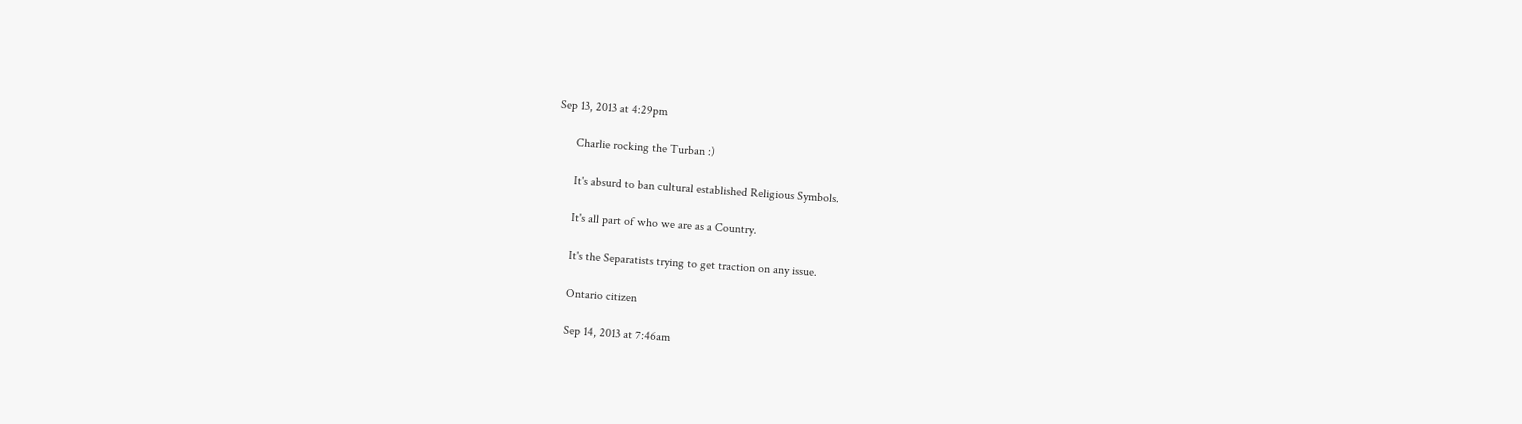Sep 13, 2013 at 4:29pm

      Charlie rocking the Turban :)

      It's absurd to ban cultural established Religious Symbols.

      It's all part of who we are as a Country.

      It's the Separatists trying to get traction on any issue.

      Ontario citizen

      Sep 14, 2013 at 7:46am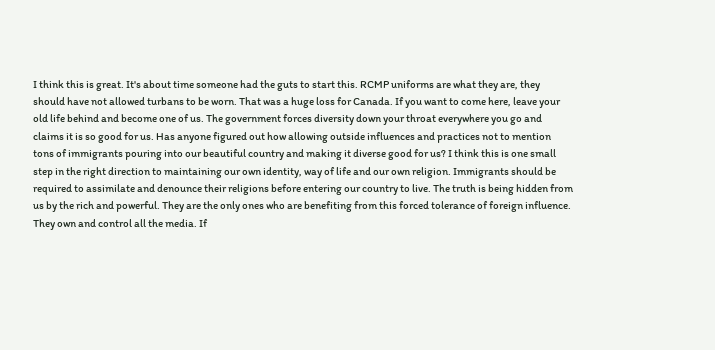I think this is great. It's about time someone had the guts to start this. RCMP uniforms are what they are, they should have not allowed turbans to be worn. That was a huge loss for Canada. If you want to come here, leave your old life behind and become one of us. The government forces diversity down your throat everywhere you go and claims it is so good for us. Has anyone figured out how allowing outside influences and practices not to mention tons of immigrants pouring into our beautiful country and making it diverse good for us? I think this is one small step in the right direction to maintaining our own identity, way of life and our own religion. Immigrants should be required to assimilate and denounce their religions before entering our country to live. The truth is being hidden from us by the rich and powerful. They are the only ones who are benefiting from this forced tolerance of foreign influence. They own and control all the media. If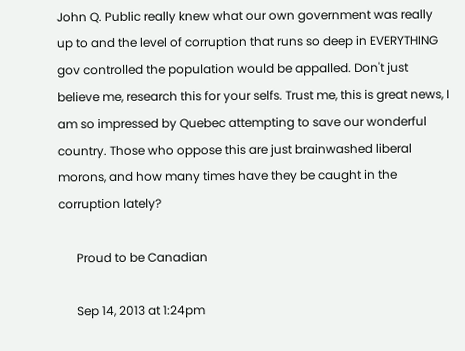John Q. Public really knew what our own government was really up to and the level of corruption that runs so deep in EVERYTHING gov controlled the population would be appalled. Don't just believe me, research this for your selfs. Trust me, this is great news, I am so impressed by Quebec attempting to save our wonderful country. Those who oppose this are just brainwashed liberal morons, and how many times have they be caught in the corruption lately?

      Proud to be Canadian

      Sep 14, 2013 at 1:24pm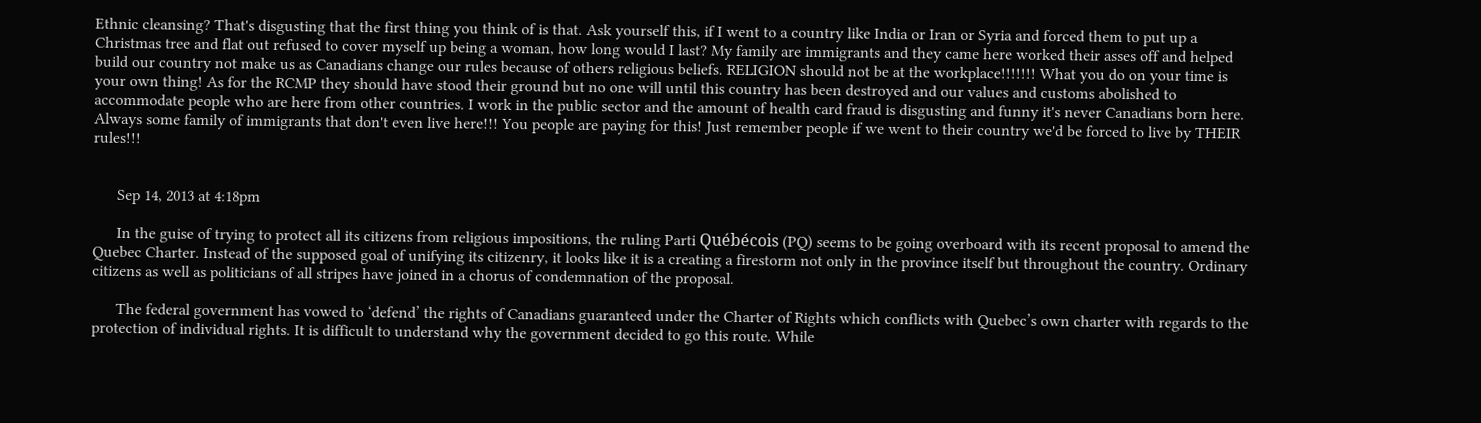Ethnic cleansing? That's disgusting that the first thing you think of is that. Ask yourself this, if I went to a country like India or Iran or Syria and forced them to put up a Christmas tree and flat out refused to cover myself up being a woman, how long would I last? My family are immigrants and they came here worked their asses off and helped build our country not make us as Canadians change our rules because of others religious beliefs. RELIGION should not be at the workplace!!!!!!! What you do on your time is your own thing! As for the RCMP they should have stood their ground but no one will until this country has been destroyed and our values and customs abolished to accommodate people who are here from other countries. I work in the public sector and the amount of health card fraud is disgusting and funny it's never Canadians born here. Always some family of immigrants that don't even live here!!! You people are paying for this! Just remember people if we went to their country we'd be forced to live by THEIR rules!!!


      Sep 14, 2013 at 4:18pm

      In the guise of trying to protect all its citizens from religious impositions, the ruling Parti Québécois (PQ) seems to be going overboard with its recent proposal to amend the Quebec Charter. Instead of the supposed goal of unifying its citizenry, it looks like it is a creating a firestorm not only in the province itself but throughout the country. Ordinary citizens as well as politicians of all stripes have joined in a chorus of condemnation of the proposal.

      The federal government has vowed to ‘defend’ the rights of Canadians guaranteed under the Charter of Rights which conflicts with Quebec’s own charter with regards to the protection of individual rights. It is difficult to understand why the government decided to go this route. While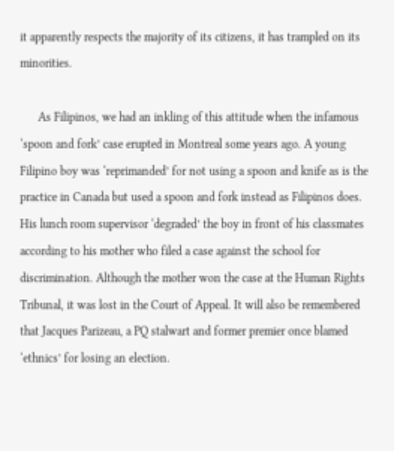it apparently respects the majority of its citizens, it has trampled on its minorities.

      As Filipinos, we had an inkling of this attitude when the infamous ‘spoon and fork’ case erupted in Montreal some years ago. A young Filipino boy was ‘reprimanded’ for not using a spoon and knife as is the practice in Canada but used a spoon and fork instead as Filipinos does. His lunch room supervisor ‘degraded’ the boy in front of his classmates according to his mother who filed a case against the school for discrimination. Although the mother won the case at the Human Rights Tribunal, it was lost in the Court of Appeal. It will also be remembered that Jacques Parizeau, a PQ stalwart and former premier once blamed ‘ethnics’ for losing an election.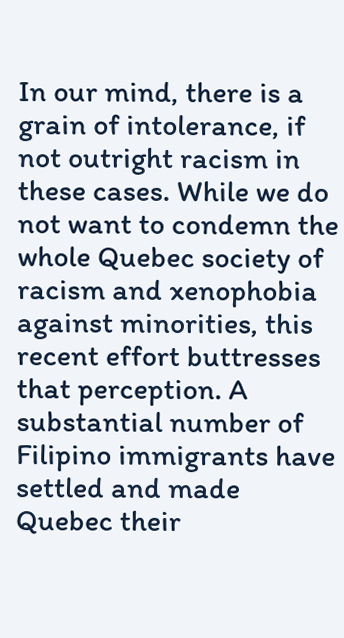In our mind, there is a grain of intolerance, if not outright racism in these cases. While we do not want to condemn the whole Quebec society of racism and xenophobia against minorities, this recent effort buttresses that perception. A substantial number of Filipino immigrants have settled and made Quebec their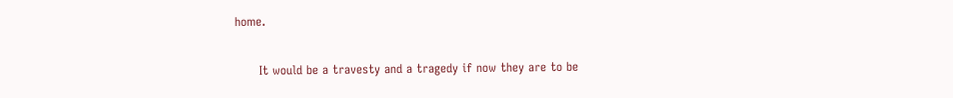home.

      It would be a travesty and a tragedy if now they are to be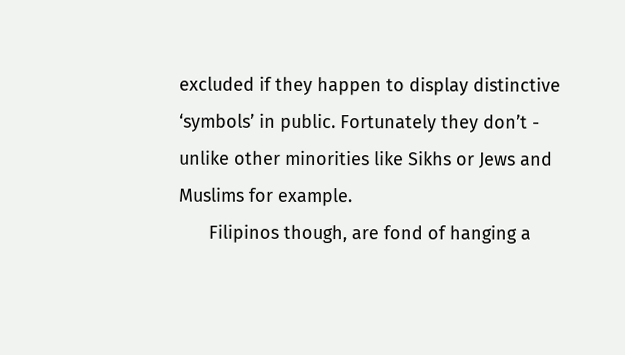excluded if they happen to display distinctive ‘symbols’ in public. Fortunately they don’t - unlike other minorities like Sikhs or Jews and Muslims for example.
      Filipinos though, are fond of hanging a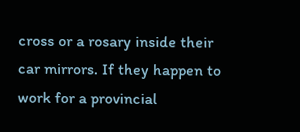cross or a rosary inside their car mirrors. If they happen to work for a provincial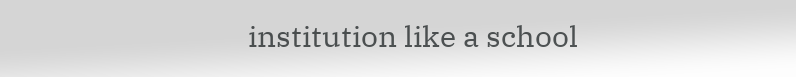institution like a school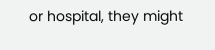or hospital, they might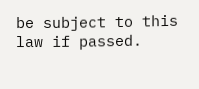be subject to this law if passed.